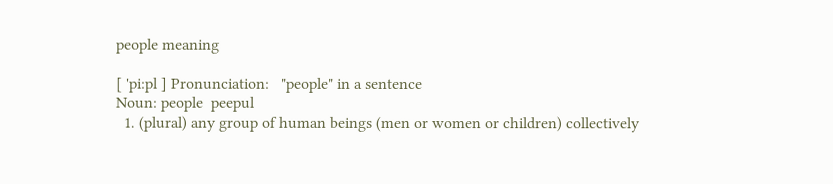people meaning

[ 'pi:pl ] Pronunciation:   "people" in a sentence
Noun: people  peepul
  1. (plural) any group of human beings (men or women or children) collectively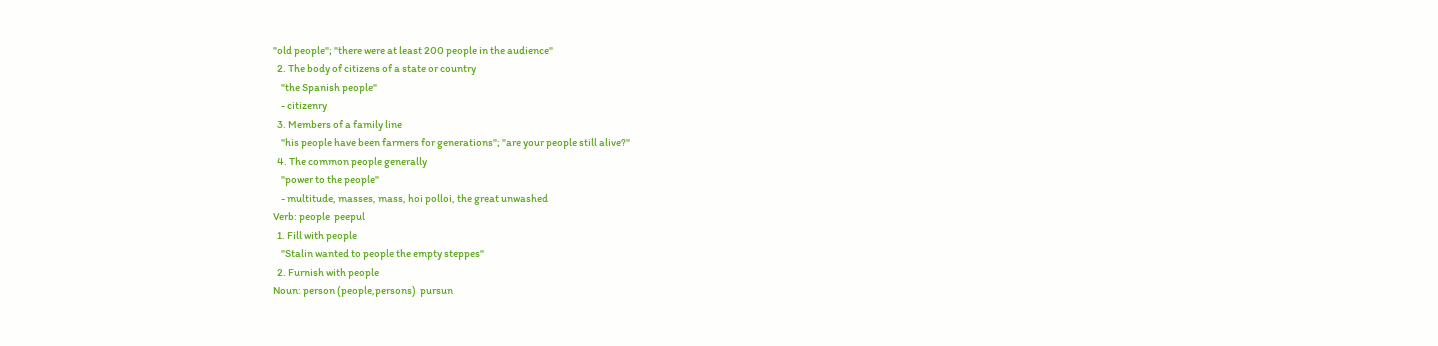"old people"; "there were at least 200 people in the audience"
  2. The body of citizens of a state or country
    "the Spanish people"
    - citizenry
  3. Members of a family line
    "his people have been farmers for generations"; "are your people still alive?"
  4. The common people generally
    "power to the people"
    - multitude, masses, mass, hoi polloi, the great unwashed
Verb: people  peepul
  1. Fill with people
    "Stalin wanted to people the empty steppes"
  2. Furnish with people
Noun: person (people,persons)  pursun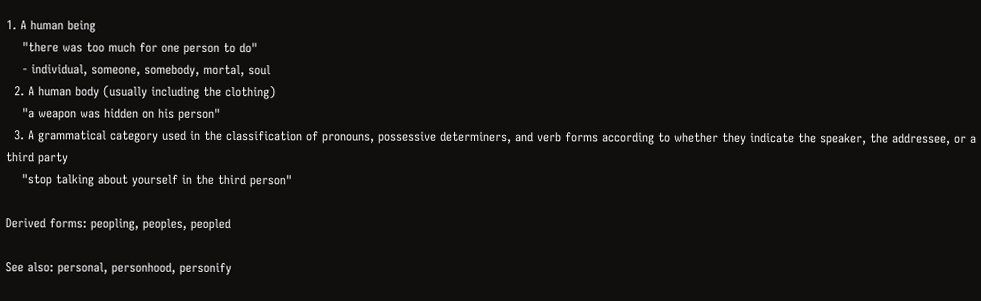1. A human being
    "there was too much for one person to do"
    - individual, someone, somebody, mortal, soul
  2. A human body (usually including the clothing)
    "a weapon was hidden on his person"
  3. A grammatical category used in the classification of pronouns, possessive determiners, and verb forms according to whether they indicate the speaker, the addressee, or a third party
    "stop talking about yourself in the third person"

Derived forms: peopling, peoples, peopled

See also: personal, personhood, personify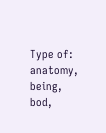Type of: anatomy, being, bod,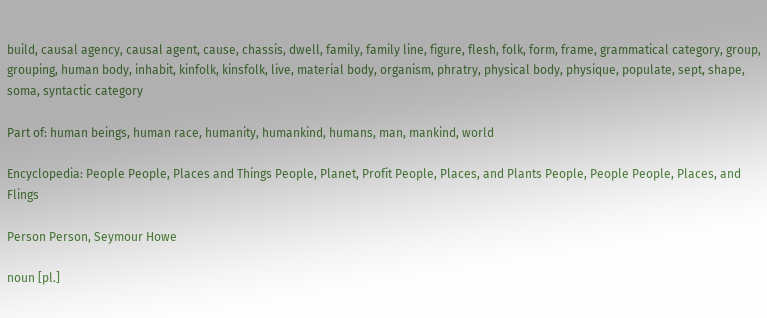build, causal agency, causal agent, cause, chassis, dwell, family, family line, figure, flesh, folk, form, frame, grammatical category, group, grouping, human body, inhabit, kinfolk, kinsfolk, live, material body, organism, phratry, physical body, physique, populate, sept, shape, soma, syntactic category

Part of: human beings, human race, humanity, humankind, humans, man, mankind, world

Encyclopedia: People People, Places and Things People, Planet, Profit People, Places, and Plants People, People People, Places, and Flings

Person Person, Seymour Howe

noun [pl.]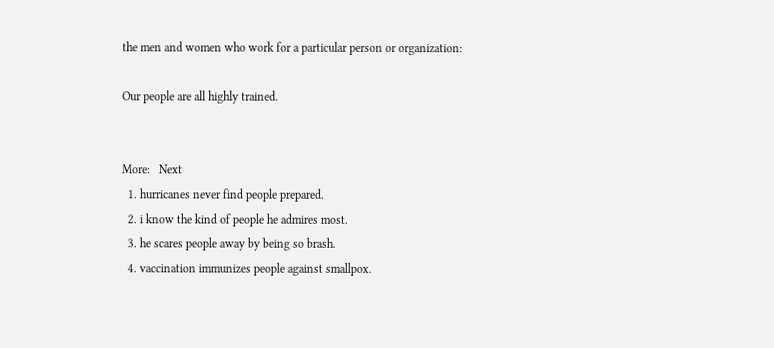the men and women who work for a particular person or organization:

Our people are all highly trained.


More:   Next
  1. hurricanes never find people prepared.
  2. i know the kind of people he admires most.
  3. he scares people away by being so brash.
  4. vaccination immunizes people against smallpox.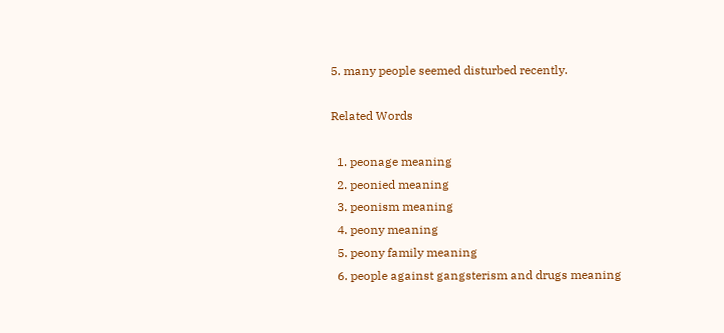5. many people seemed disturbed recently.

Related Words

  1. peonage meaning
  2. peonied meaning
  3. peonism meaning
  4. peony meaning
  5. peony family meaning
  6. people against gangsterism and drugs meaning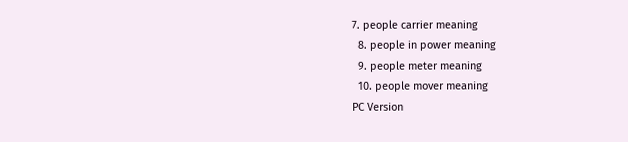7. people carrier meaning
  8. people in power meaning
  9. people meter meaning
  10. people mover meaning
PC Version